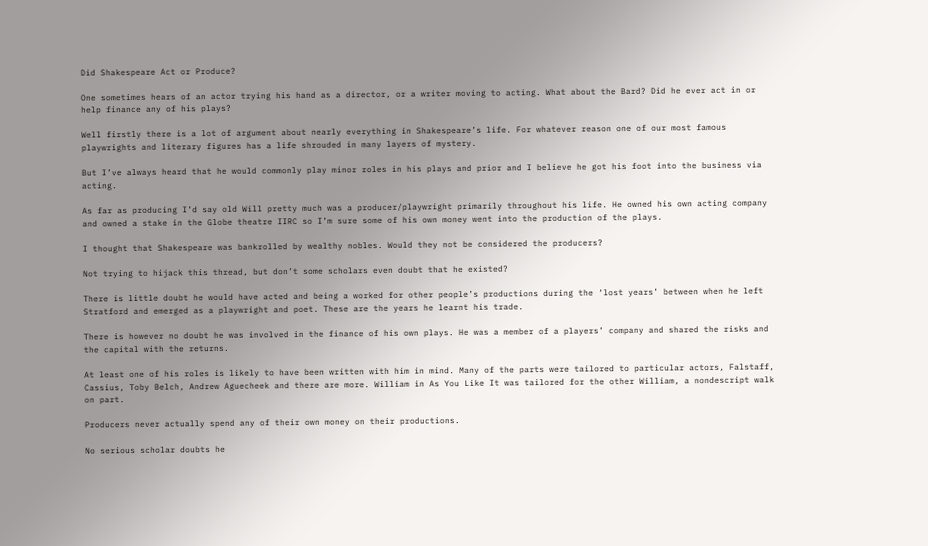Did Shakespeare Act or Produce?

One sometimes hears of an actor trying his hand as a director, or a writer moving to acting. What about the Bard? Did he ever act in or help finance any of his plays?

Well firstly there is a lot of argument about nearly everything in Shakespeare’s life. For whatever reason one of our most famous playwrights and literary figures has a life shrouded in many layers of mystery.

But I’ve always heard that he would commonly play minor roles in his plays and prior and I believe he got his foot into the business via acting.

As far as producing I’d say old Will pretty much was a producer/playwright primarily throughout his life. He owned his own acting company and owned a stake in the Globe theatre IIRC so I’m sure some of his own money went into the production of the plays.

I thought that Shakespeare was bankrolled by wealthy nobles. Would they not be considered the producers?

Not trying to hijack this thread, but don’t some scholars even doubt that he existed?

There is little doubt he would have acted and being a worked for other people’s productions during the ‘lost years’ between when he left Stratford and emerged as a playwright and poet. These are the years he learnt his trade.

There is however no doubt he was involved in the finance of his own plays. He was a member of a players’ company and shared the risks and the capital with the returns.

At least one of his roles is likely to have been written with him in mind. Many of the parts were tailored to particular actors, Falstaff, Cassius, Toby Belch, Andrew Aguecheek and there are more. William in As You Like It was tailored for the other William, a nondescript walk on part.

Producers never actually spend any of their own money on their productions.

No serious scholar doubts he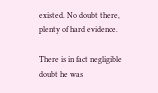existed. No doubt there, plenty of hard evidence.

There is in fact negligible doubt he was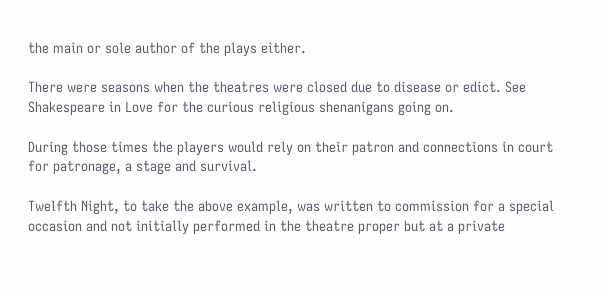the main or sole author of the plays either.

There were seasons when the theatres were closed due to disease or edict. See Shakespeare in Love for the curious religious shenanigans going on.

During those times the players would rely on their patron and connections in court for patronage, a stage and survival.

Twelfth Night, to take the above example, was written to commission for a special occasion and not initially performed in the theatre proper but at a private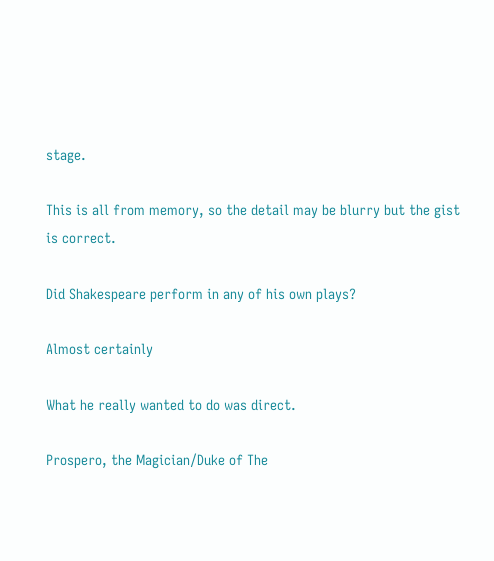stage.

This is all from memory, so the detail may be blurry but the gist is correct.

Did Shakespeare perform in any of his own plays?

Almost certainly

What he really wanted to do was direct.

Prospero, the Magician/Duke of The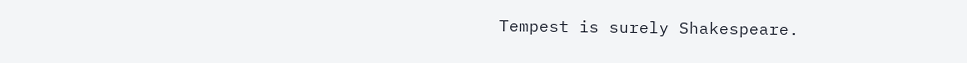Tempest is surely Shakespeare.